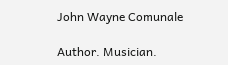John Wayne Comunale

Author. Musician.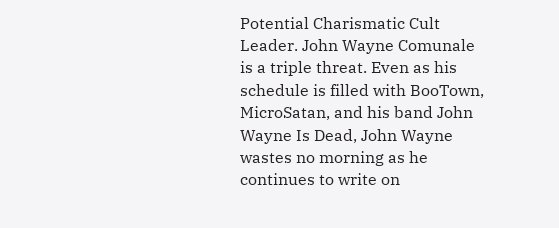Potential Charismatic Cult Leader. John Wayne Comunale is a triple threat. Even as his schedule is filled with BooTown, MicroSatan, and his band John Wayne Is Dead, John Wayne wastes no morning as he continues to write on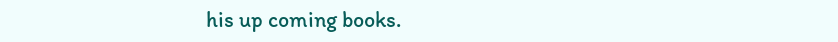his up coming books.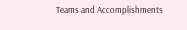Teams and Accomplishments